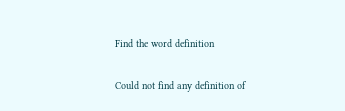Find the word definition

Could not find any definition of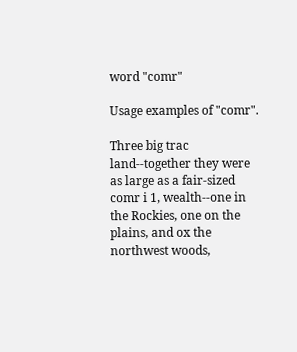word "comr"

Usage examples of "comr".

Three big trac land--together they were as large as a fair-sized comr i 1, wealth--one in the Rockies, one on the plains, and ox the northwest woods,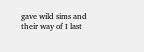gave wild sims and their way of I last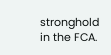stronghold in the FCA.